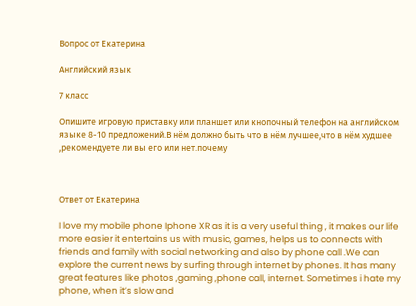Вопрос от Екатерина

Английский язык

7 класс

Опишите игровую приставку или планшет или кнопочный телефон на английском языке 8-10 предложений.В нём должно быть что в нём лучшее,что в нём худшее ,рекомендуете ли вы его или нет.почему



Ответ от Екатерина

I love my mobile phone Iphone XR as it is a very useful thing , it makes our life more easier it entertains us with music, games, helps us to connects with friends and family with social networking and also by phone call .We can explore the current news by surfing through internet by phones. It has many great features like photos ,gaming ,phone call, internet. Sometimes i hate my phone, when it’s slow and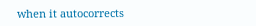when it autocorrects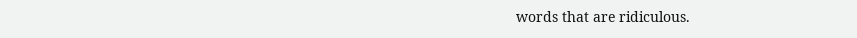words that are ridiculous.